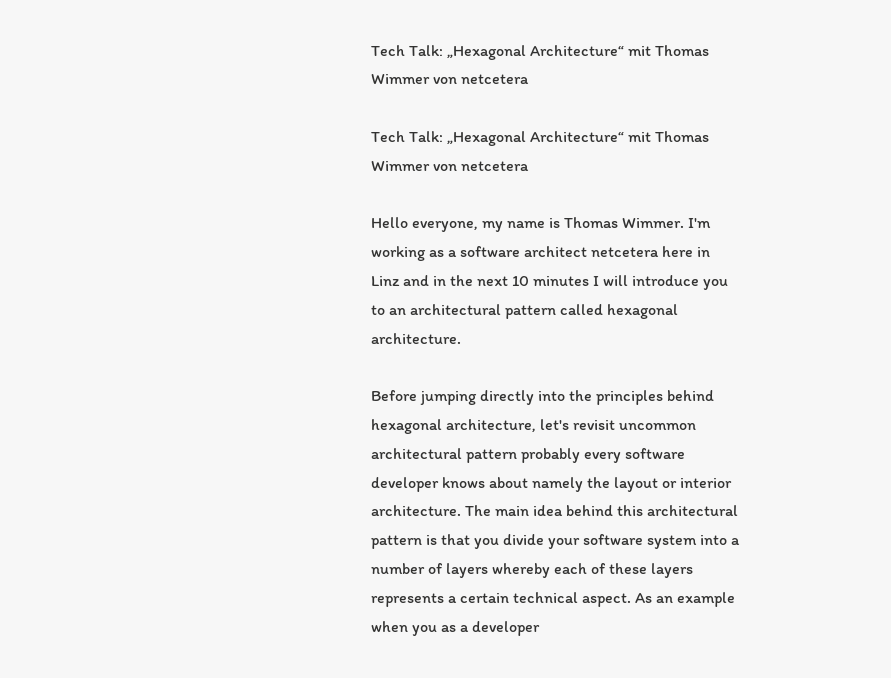Tech Talk: „Hexagonal Architecture“ mit Thomas Wimmer von netcetera

Tech Talk: „Hexagonal Architecture“ mit Thomas Wimmer von netcetera

Hello everyone, my name is Thomas Wimmer. I'm working as a software architect netcetera here in Linz and in the next 10 minutes I will introduce you to an architectural pattern called hexagonal architecture.

Before jumping directly into the principles behind hexagonal architecture, let's revisit uncommon architectural pattern probably every software developer knows about namely the layout or interior architecture. The main idea behind this architectural pattern is that you divide your software system into a number of layers whereby each of these layers represents a certain technical aspect. As an example when you as a developer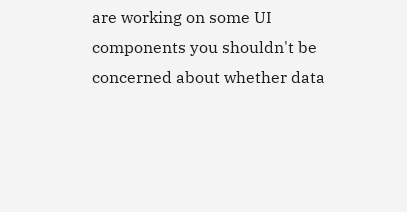are working on some UI components you shouldn't be concerned about whether data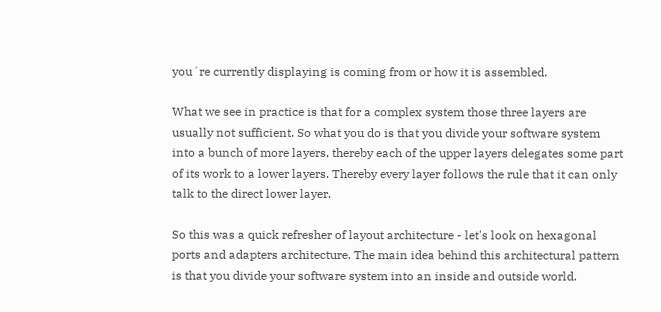you´re currently displaying is coming from or how it is assembled.

What we see in practice is that for a complex system those three layers are usually not sufficient. So what you do is that you divide your software system into a bunch of more layers, thereby each of the upper layers delegates some part of its work to a lower layers. Thereby every layer follows the rule that it can only talk to the direct lower layer.

So this was a quick refresher of layout architecture - let's look on hexagonal ports and adapters architecture. The main idea behind this architectural pattern is that you divide your software system into an inside and outside world.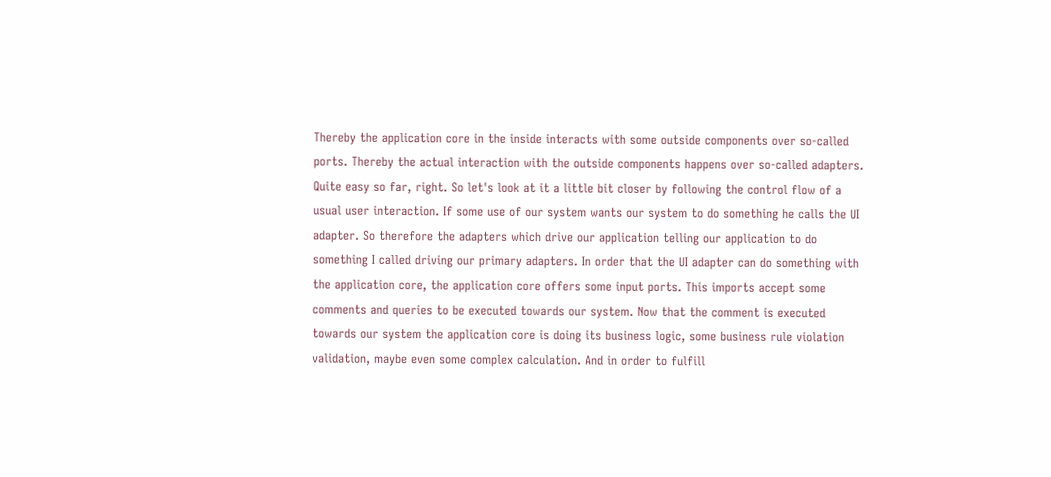Thereby the application core in the inside interacts with some outside components over so-called ports. Thereby the actual interaction with the outside components happens over so-called adapters. Quite easy so far, right. So let's look at it a little bit closer by following the control flow of a usual user interaction. If some use of our system wants our system to do something he calls the UI adapter. So therefore the adapters which drive our application telling our application to do something I called driving our primary adapters. In order that the UI adapter can do something with the application core, the application core offers some input ports. This imports accept some comments and queries to be executed towards our system. Now that the comment is executed towards our system the application core is doing its business logic, some business rule violation validation, maybe even some complex calculation. And in order to fulfill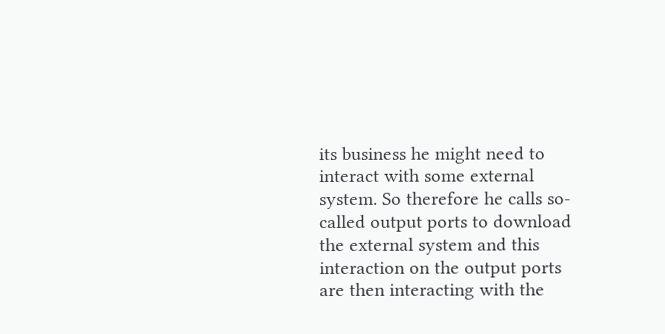its business he might need to interact with some external system. So therefore he calls so-called output ports to download the external system and this interaction on the output ports are then interacting with the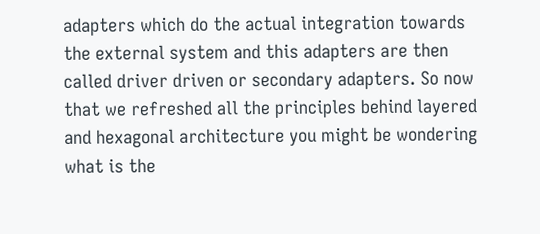adapters which do the actual integration towards the external system and this adapters are then called driver driven or secondary adapters. So now that we refreshed all the principles behind layered and hexagonal architecture you might be wondering what is the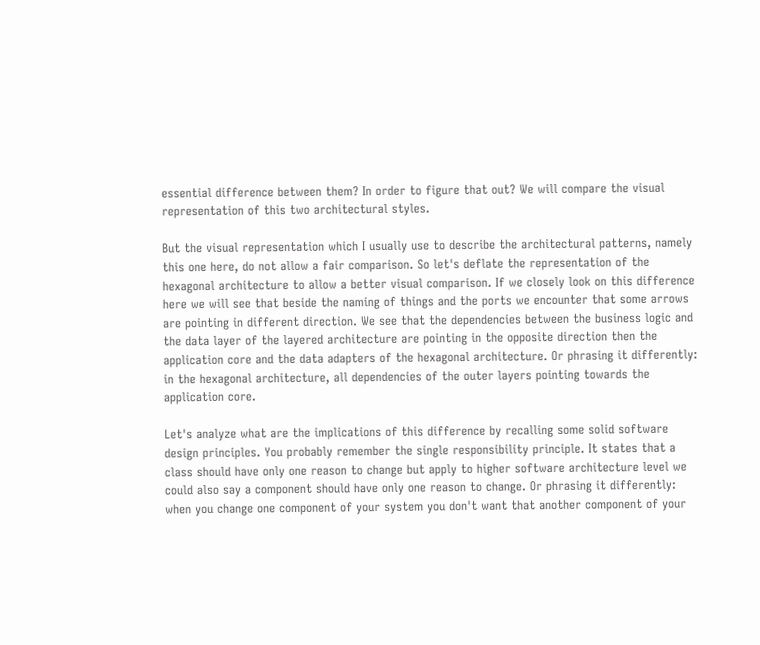essential difference between them? In order to figure that out? We will compare the visual representation of this two architectural styles.

But the visual representation which I usually use to describe the architectural patterns, namely this one here, do not allow a fair comparison. So let's deflate the representation of the hexagonal architecture to allow a better visual comparison. If we closely look on this difference here we will see that beside the naming of things and the ports we encounter that some arrows are pointing in different direction. We see that the dependencies between the business logic and the data layer of the layered architecture are pointing in the opposite direction then the application core and the data adapters of the hexagonal architecture. Or phrasing it differently: in the hexagonal architecture, all dependencies of the outer layers pointing towards the application core.

Let's analyze what are the implications of this difference by recalling some solid software design principles. You probably remember the single responsibility principle. It states that a class should have only one reason to change but apply to higher software architecture level we could also say a component should have only one reason to change. Or phrasing it differently: when you change one component of your system you don't want that another component of your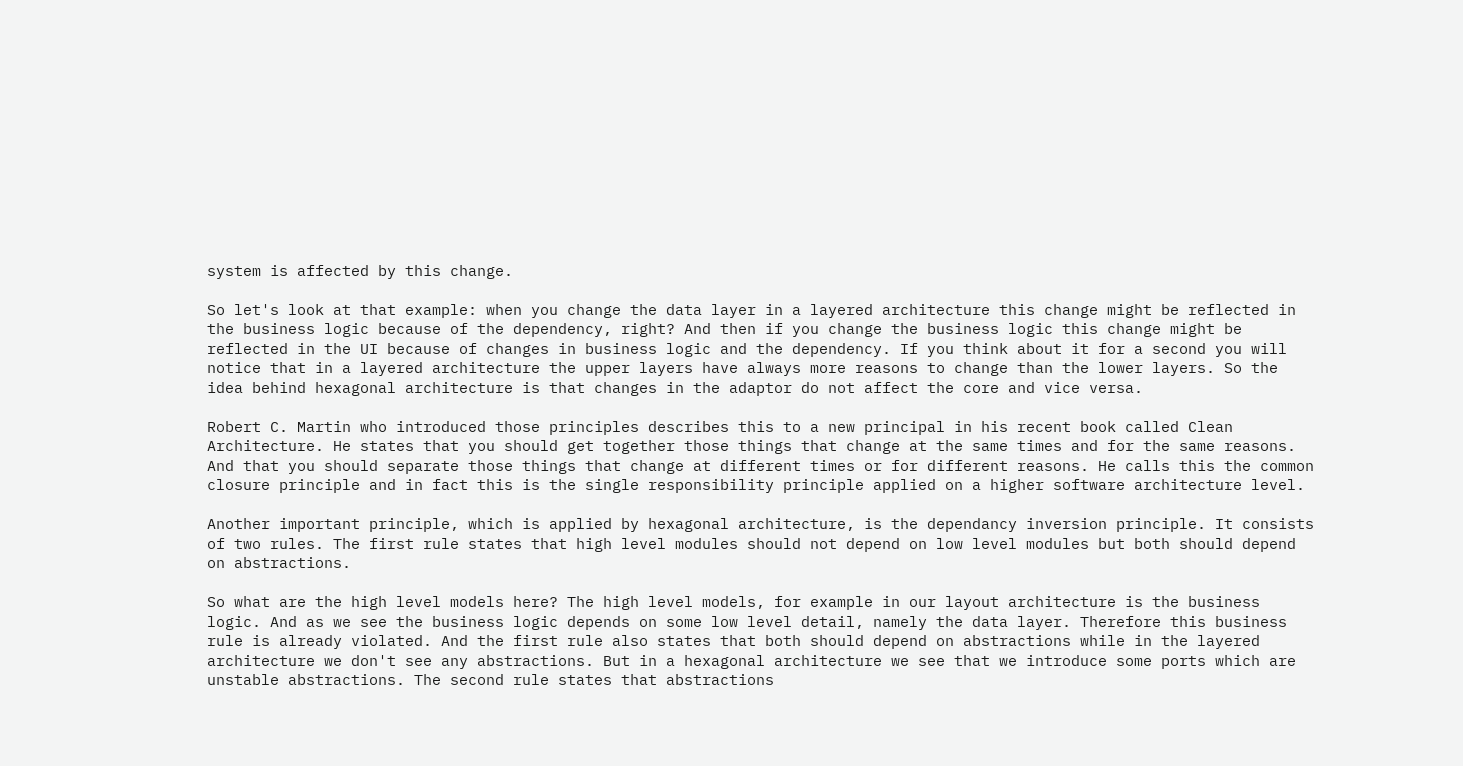system is affected by this change.

So let's look at that example: when you change the data layer in a layered architecture this change might be reflected in the business logic because of the dependency, right? And then if you change the business logic this change might be reflected in the UI because of changes in business logic and the dependency. If you think about it for a second you will notice that in a layered architecture the upper layers have always more reasons to change than the lower layers. So the idea behind hexagonal architecture is that changes in the adaptor do not affect the core and vice versa.

Robert C. Martin who introduced those principles describes this to a new principal in his recent book called Clean Architecture. He states that you should get together those things that change at the same times and for the same reasons. And that you should separate those things that change at different times or for different reasons. He calls this the common closure principle and in fact this is the single responsibility principle applied on a higher software architecture level.

Another important principle, which is applied by hexagonal architecture, is the dependancy inversion principle. It consists of two rules. The first rule states that high level modules should not depend on low level modules but both should depend on abstractions.

So what are the high level models here? The high level models, for example in our layout architecture is the business logic. And as we see the business logic depends on some low level detail, namely the data layer. Therefore this business rule is already violated. And the first rule also states that both should depend on abstractions while in the layered architecture we don't see any abstractions. But in a hexagonal architecture we see that we introduce some ports which are unstable abstractions. The second rule states that abstractions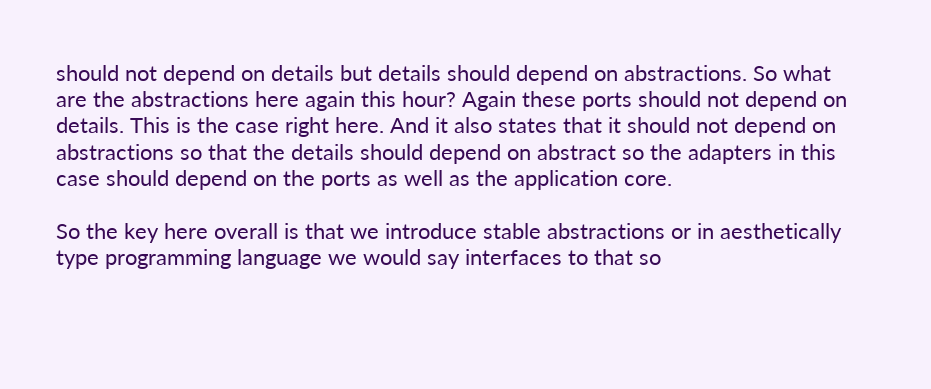should not depend on details but details should depend on abstractions. So what are the abstractions here again this hour? Again these ports should not depend on details. This is the case right here. And it also states that it should not depend on abstractions so that the details should depend on abstract so the adapters in this case should depend on the ports as well as the application core.

So the key here overall is that we introduce stable abstractions or in aesthetically type programming language we would say interfaces to that so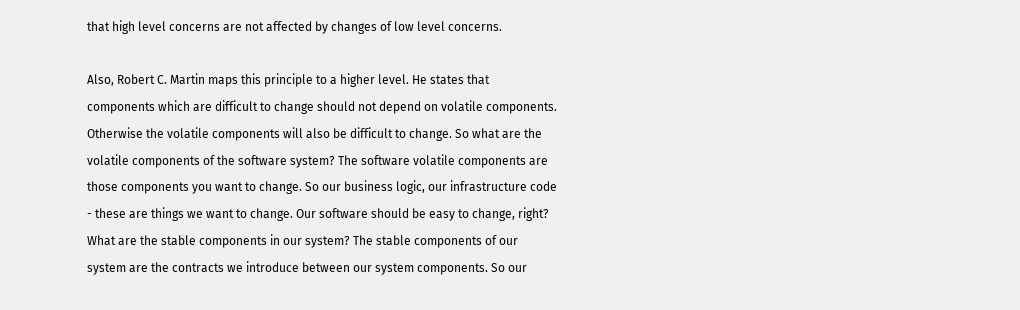that high level concerns are not affected by changes of low level concerns.

Also, Robert C. Martin maps this principle to a higher level. He states that components which are difficult to change should not depend on volatile components. Otherwise the volatile components will also be difficult to change. So what are the volatile components of the software system? The software volatile components are those components you want to change. So our business logic, our infrastructure code - these are things we want to change. Our software should be easy to change, right? What are the stable components in our system? The stable components of our system are the contracts we introduce between our system components. So our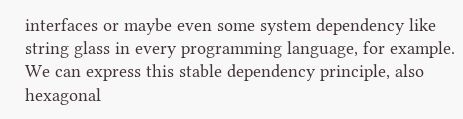interfaces or maybe even some system dependency like string glass in every programming language, for example. We can express this stable dependency principle, also hexagonal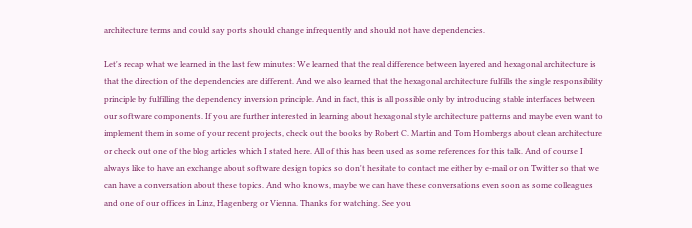architecture terms and could say ports should change infrequently and should not have dependencies.

Let's recap what we learned in the last few minutes: We learned that the real difference between layered and hexagonal architecture is that the direction of the dependencies are different. And we also learned that the hexagonal architecture fulfills the single responsibility principle by fulfilling the dependency inversion principle. And in fact, this is all possible only by introducing stable interfaces between our software components. If you are further interested in learning about hexagonal style architecture patterns and maybe even want to implement them in some of your recent projects, check out the books by Robert C. Martin and Tom Hombergs about clean architecture or check out one of the blog articles which I stated here. All of this has been used as some references for this talk. And of course I always like to have an exchange about software design topics so don't hesitate to contact me either by e-mail or on Twitter so that we can have a conversation about these topics. And who knows, maybe we can have these conversations even soon as some colleagues and one of our offices in Linz, Hagenberg or Vienna. Thanks for watching. See you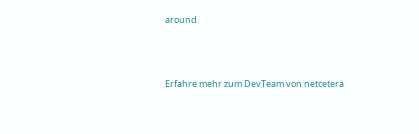around.



Erfahre mehr zum DevTeam von netcetera